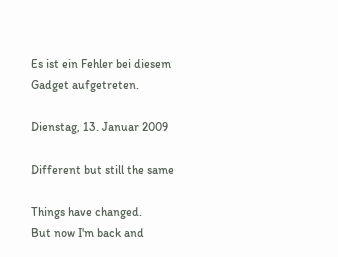Es ist ein Fehler bei diesem Gadget aufgetreten.

Dienstag, 13. Januar 2009

Different but still the same

Things have changed.
But now I'm back and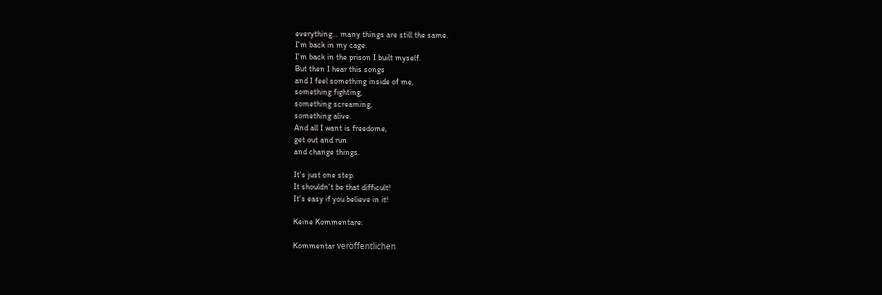everything... many things are still the same.
I'm back in my cage.
I'm back in the prison I built myself.
But then I hear this songs
and I feel something inside of me,
something fighting,
something screaming,
something alive.
And all I want is freedome,
get out and run
and change things.

It's just one step.
It shouldn't be that difficult!
It's easy if you believe in it!

Keine Kommentare:

Kommentar veröffentlichen